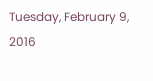Tuesday, February 9, 2016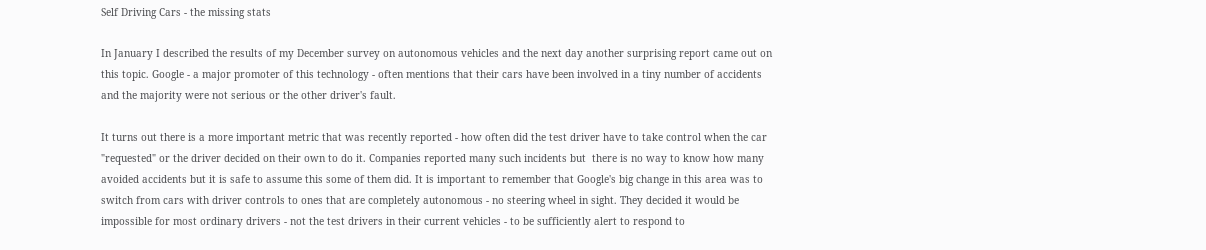Self Driving Cars - the missing stats

In January I described the results of my December survey on autonomous vehicles and the next day another surprising report came out on this topic. Google - a major promoter of this technology - often mentions that their cars have been involved in a tiny number of accidents and the majority were not serious or the other driver's fault.

It turns out there is a more important metric that was recently reported - how often did the test driver have to take control when the car "requested" or the driver decided on their own to do it. Companies reported many such incidents but  there is no way to know how many avoided accidents but it is safe to assume this some of them did. It is important to remember that Google's big change in this area was to switch from cars with driver controls to ones that are completely autonomous - no steering wheel in sight. They decided it would be impossible for most ordinary drivers - not the test drivers in their current vehicles - to be sufficiently alert to respond to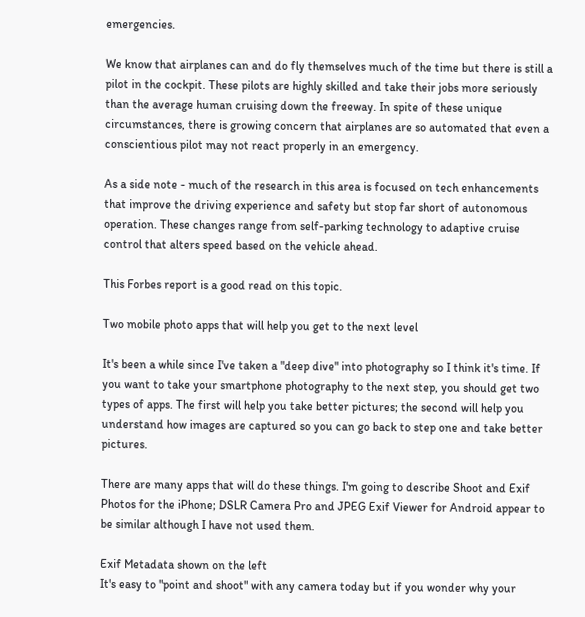emergencies.

We know that airplanes can and do fly themselves much of the time but there is still a pilot in the cockpit. These pilots are highly skilled and take their jobs more seriously than the average human cruising down the freeway. In spite of these unique circumstances, there is growing concern that airplanes are so automated that even a conscientious pilot may not react properly in an emergency.

As a side note - much of the research in this area is focused on tech enhancements that improve the driving experience and safety but stop far short of autonomous operation. These changes range from self-parking technology to adaptive cruise control that alters speed based on the vehicle ahead.

This Forbes report is a good read on this topic.

Two mobile photo apps that will help you get to the next level

It's been a while since I've taken a "deep dive" into photography so I think it's time. If you want to take your smartphone photography to the next step, you should get two types of apps. The first will help you take better pictures; the second will help you understand how images are captured so you can go back to step one and take better pictures.

There are many apps that will do these things. I'm going to describe Shoot and Exif Photos for the iPhone; DSLR Camera Pro and JPEG Exif Viewer for Android appear to be similar although I have not used them.

Exif Metadata shown on the left
It's easy to "point and shoot" with any camera today but if you wonder why your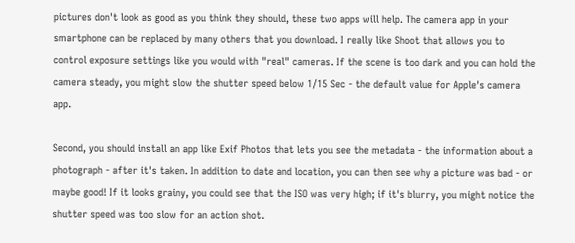pictures don't look as good as you think they should, these two apps will help. The camera app in your smartphone can be replaced by many others that you download. I really like Shoot that allows you to control exposure settings like you would with "real" cameras. If the scene is too dark and you can hold the camera steady, you might slow the shutter speed below 1/15 Sec - the default value for Apple's camera app.

Second, you should install an app like Exif Photos that lets you see the metadata - the information about a photograph - after it's taken. In addition to date and location, you can then see why a picture was bad - or maybe good! If it looks grainy, you could see that the ISO was very high; if it's blurry, you might notice the shutter speed was too slow for an action shot.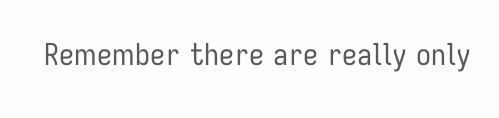Remember there are really only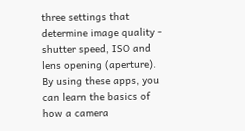three settings that determine image quality - shutter speed, ISO and lens opening (aperture). By using these apps, you can learn the basics of how a camera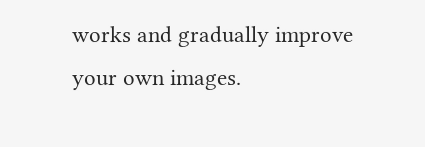works and gradually improve your own images.